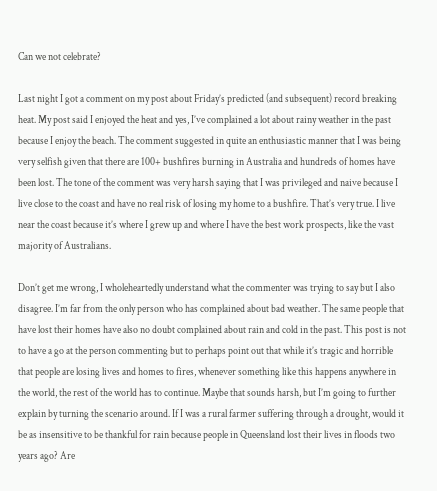Can we not celebrate?

Last night I got a comment on my post about Friday’s predicted (and subsequent) record breaking heat. My post said I enjoyed the heat and yes, I’ve complained a lot about rainy weather in the past because I enjoy the beach. The comment suggested in quite an enthusiastic manner that I was being very selfish given that there are 100+ bushfires burning in Australia and hundreds of homes have been lost. The tone of the comment was very harsh saying that I was privileged and naive because I live close to the coast and have no real risk of losing my home to a bushfire. That’s very true. I live near the coast because it’s where I grew up and where I have the best work prospects, like the vast majority of Australians.

Don’t get me wrong, I wholeheartedly understand what the commenter was trying to say but I also disagree. I’m far from the only person who has complained about bad weather. The same people that have lost their homes have also no doubt complained about rain and cold in the past. This post is not to have a go at the person commenting but to perhaps point out that while it’s tragic and horrible that people are losing lives and homes to fires, whenever something like this happens anywhere in the world, the rest of the world has to continue. Maybe that sounds harsh, but I’m going to further explain by turning the scenario around. If I was a rural farmer suffering through a drought, would it be as insensitive to be thankful for rain because people in Queensland lost their lives in floods two years ago? Are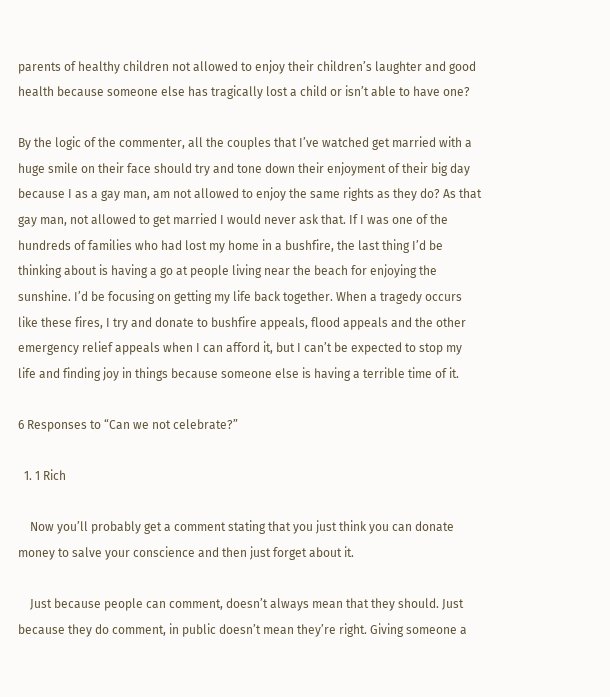parents of healthy children not allowed to enjoy their children’s laughter and good health because someone else has tragically lost a child or isn’t able to have one?

By the logic of the commenter, all the couples that I’ve watched get married with a huge smile on their face should try and tone down their enjoyment of their big day because I as a gay man, am not allowed to enjoy the same rights as they do? As that gay man, not allowed to get married I would never ask that. If I was one of the hundreds of families who had lost my home in a bushfire, the last thing I’d be thinking about is having a go at people living near the beach for enjoying the sunshine. I’d be focusing on getting my life back together. When a tragedy occurs like these fires, I try and donate to bushfire appeals, flood appeals and the other emergency relief appeals when I can afford it, but I can’t be expected to stop my life and finding joy in things because someone else is having a terrible time of it.

6 Responses to “Can we not celebrate?”

  1. 1 Rich

    Now you’ll probably get a comment stating that you just think you can donate money to salve your conscience and then just forget about it.

    Just because people can comment, doesn’t always mean that they should. Just because they do comment, in public doesn’t mean they’re right. Giving someone a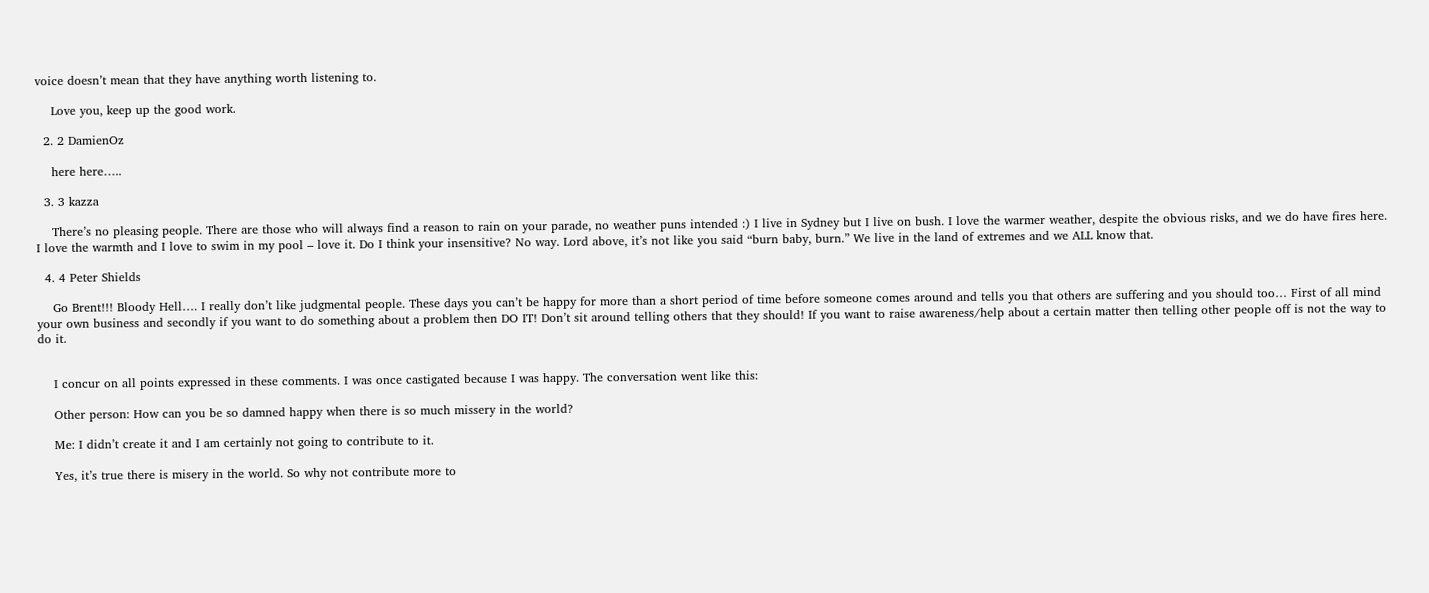voice doesn’t mean that they have anything worth listening to.

    Love you, keep up the good work.

  2. 2 DamienOz

    here here…..

  3. 3 kazza

    There’s no pleasing people. There are those who will always find a reason to rain on your parade, no weather puns intended :) I live in Sydney but I live on bush. I love the warmer weather, despite the obvious risks, and we do have fires here. I love the warmth and I love to swim in my pool – love it. Do I think your insensitive? No way. Lord above, it’s not like you said “burn baby, burn.” We live in the land of extremes and we ALL know that.

  4. 4 Peter Shields

    Go Brent!!! Bloody Hell…. I really don’t like judgmental people. These days you can’t be happy for more than a short period of time before someone comes around and tells you that others are suffering and you should too… First of all mind your own business and secondly if you want to do something about a problem then DO IT! Don’t sit around telling others that they should! If you want to raise awareness/help about a certain matter then telling other people off is not the way to do it.


    I concur on all points expressed in these comments. I was once castigated because I was happy. The conversation went like this:

    Other person: How can you be so damned happy when there is so much missery in the world?

    Me: I didn’t create it and I am certainly not going to contribute to it.

    Yes, it’s true there is misery in the world. So why not contribute more to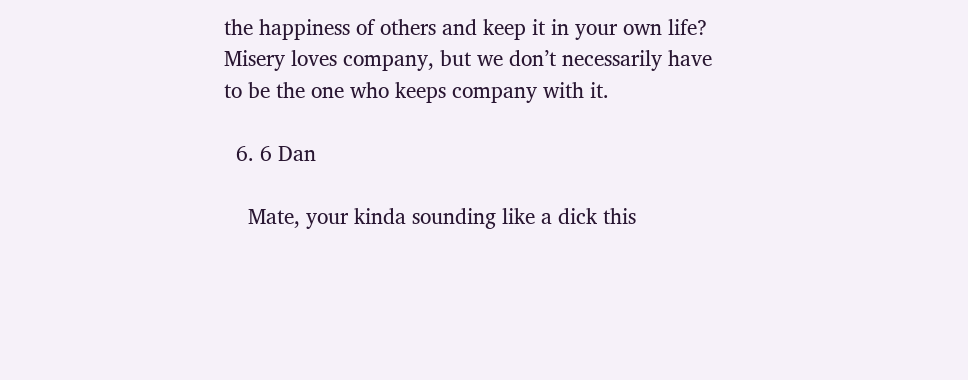the happiness of others and keep it in your own life? Misery loves company, but we don’t necessarily have to be the one who keeps company with it.

  6. 6 Dan

    Mate, your kinda sounding like a dick this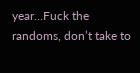year…Fuck the randoms, don’t take to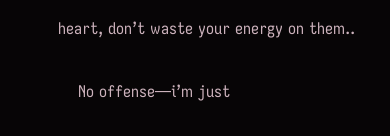heart, don’t waste your energy on them..

    No offense—i’m just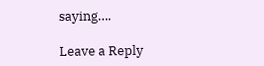saying….

Leave a Reply